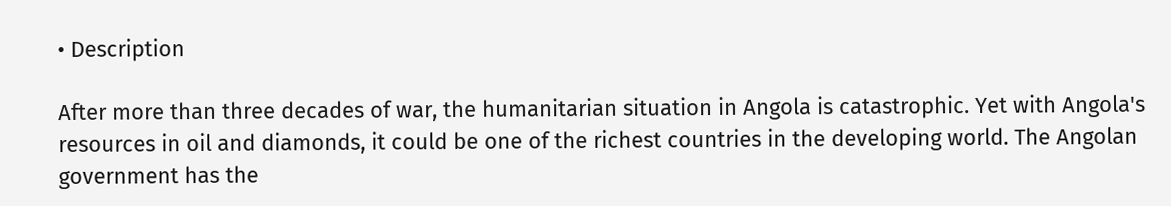• Description

After more than three decades of war, the humanitarian situation in Angola is catastrophic. Yet with Angola's resources in oil and diamonds, it could be one of the richest countries in the developing world. The Angolan government has the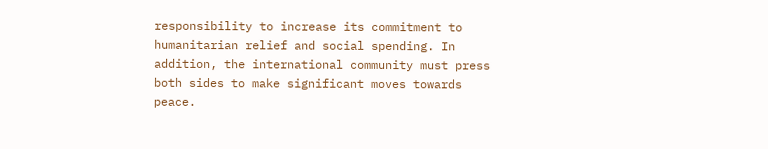responsibility to increase its commitment to humanitarian relief and social spending. In addition, the international community must press both sides to make significant moves towards peace.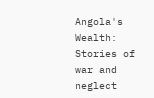Angola's Wealth: Stories of war and neglect